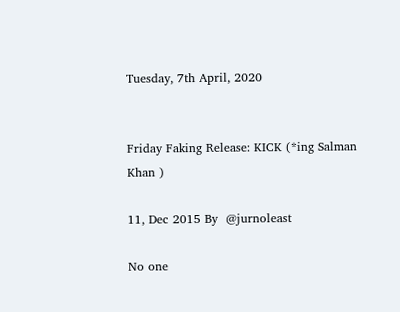Tuesday, 7th April, 2020


Friday Faking Release: KICK (*ing Salman Khan )

11, Dec 2015 By  @jurnoleast

No one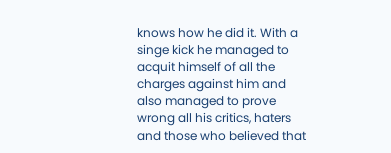knows how he did it. With a singe kick he managed to acquit himself of all the charges against him and also managed to prove wrong all his critics, haters and those who believed that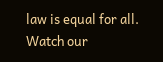law is equal for all. Watch our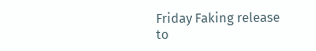Friday Faking release to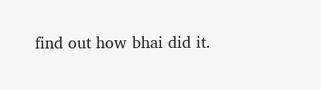find out how bhai did it.